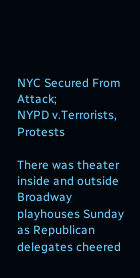NYC Secured From Attack;
NYPD v.Terrorists, Protests

There was theater inside and outside Broadway playhouses Sunday as Republican delegates cheered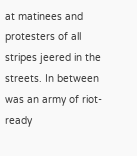at matinees and protesters of all stripes jeered in the streets. In between was an army of riot-ready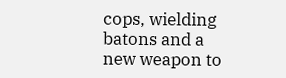cops, wielding batons and a new weapon to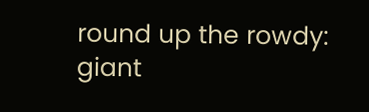round up the rowdy: giant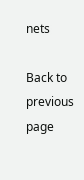nets

Back to previous page